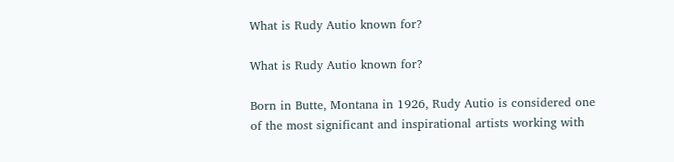What is Rudy Autio known for?

What is Rudy Autio known for?

Born in Butte, Montana in 1926, Rudy Autio is considered one of the most significant and inspirational artists working with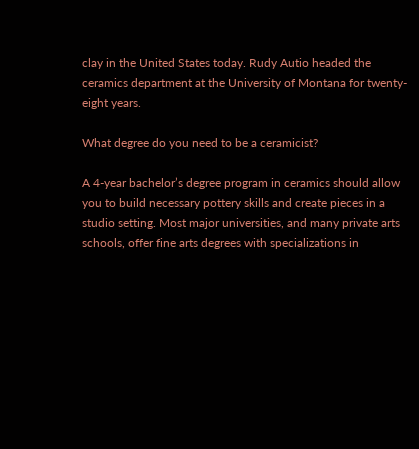clay in the United States today. Rudy Autio headed the ceramics department at the University of Montana for twenty-eight years.

What degree do you need to be a ceramicist?

A 4-year bachelor’s degree program in ceramics should allow you to build necessary pottery skills and create pieces in a studio setting. Most major universities, and many private arts schools, offer fine arts degrees with specializations in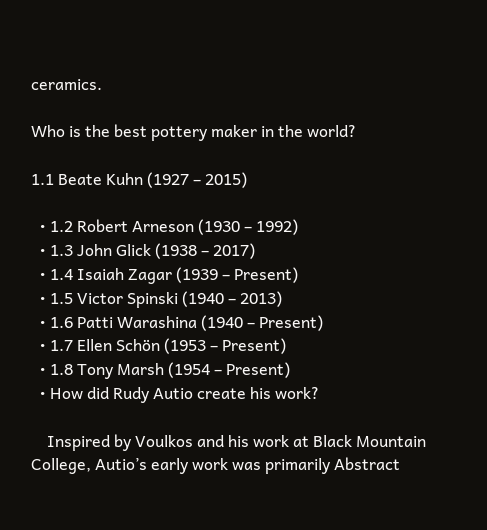ceramics.

Who is the best pottery maker in the world?

1.1 Beate Kuhn (1927 – 2015)

  • 1.2 Robert Arneson (1930 – 1992)
  • 1.3 John Glick (1938 – 2017)
  • 1.4 Isaiah Zagar (1939 – Present)
  • 1.5 Victor Spinski (1940 – 2013)
  • 1.6 Patti Warashina (1940 – Present)
  • 1.7 Ellen Schön (1953 – Present)
  • 1.8 Tony Marsh (1954 – Present)
  • How did Rudy Autio create his work?

    Inspired by Voulkos and his work at Black Mountain College, Autio’s early work was primarily Abstract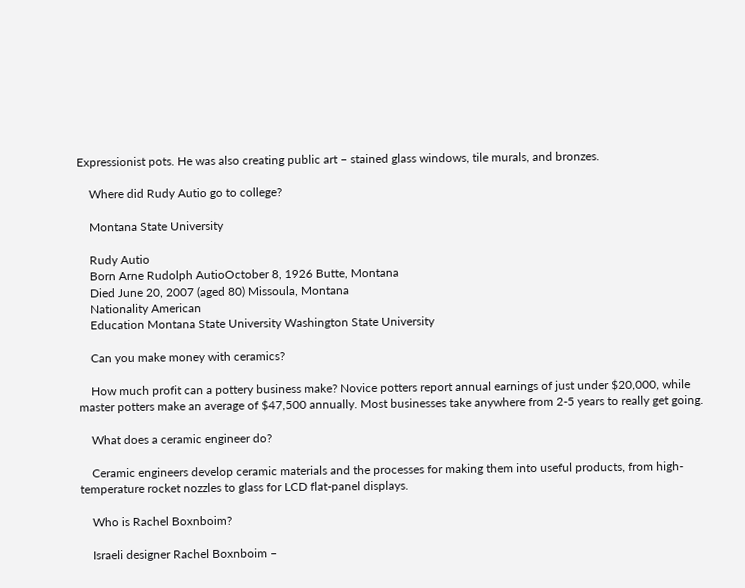Expressionist pots. He was also creating public art – stained glass windows, tile murals, and bronzes.

    Where did Rudy Autio go to college?

    Montana State University

    Rudy Autio
    Born Arne Rudolph AutioOctober 8, 1926 Butte, Montana
    Died June 20, 2007 (aged 80) Missoula, Montana
    Nationality American
    Education Montana State University Washington State University

    Can you make money with ceramics?

    How much profit can a pottery business make? Novice potters report annual earnings of just under $20,000, while master potters make an average of $47,500 annually. Most businesses take anywhere from 2-5 years to really get going.

    What does a ceramic engineer do?

    Ceramic engineers develop ceramic materials and the processes for making them into useful products, from high-temperature rocket nozzles to glass for LCD flat-panel displays.

    Who is Rachel Boxnboim?

    Israeli designer Rachel Boxnboim –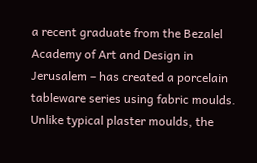a recent graduate from the Bezalel Academy of Art and Design in Jerusalem – has created a porcelain tableware series using fabric moulds. Unlike typical plaster moulds, the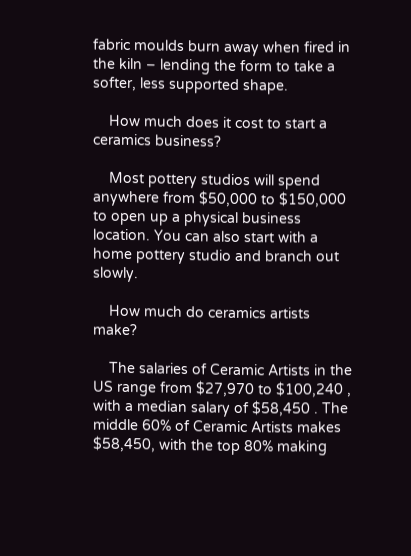fabric moulds burn away when fired in the kiln – lending the form to take a softer, less supported shape.

    How much does it cost to start a ceramics business?

    Most pottery studios will spend anywhere from $50,000 to $150,000 to open up a physical business location. You can also start with a home pottery studio and branch out slowly.

    How much do ceramics artists make?

    The salaries of Ceramic Artists in the US range from $27,970 to $100,240 , with a median salary of $58,450 . The middle 60% of Ceramic Artists makes $58,450, with the top 80% making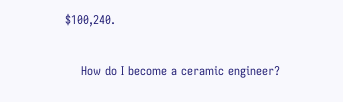$100,240.

    How do I become a ceramic engineer?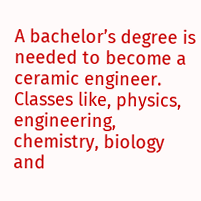A bachelor’s degree is needed to become a ceramic engineer. Classes like, physics, engineering, chemistry, biology and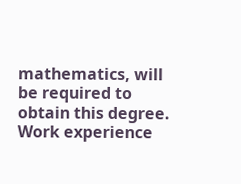mathematics, will be required to obtain this degree. Work experience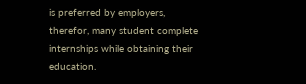is preferred by employers, therefor, many student complete internships while obtaining their education.